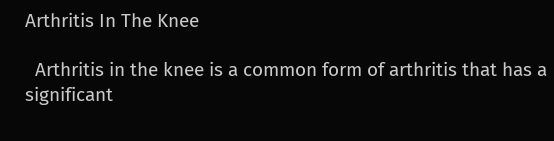Arthritis In The Knee

  Arthritis in the knee is a common form of arthritis that has a significant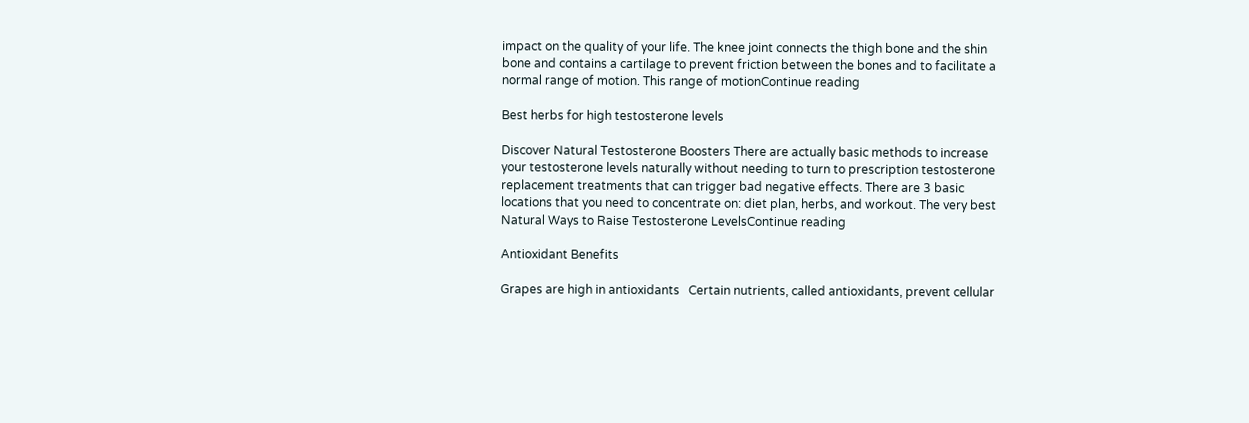impact on the quality of your life. The knee joint connects the thigh bone and the shin bone and contains a cartilage to prevent friction between the bones and to facilitate a normal range of motion. This range of motionContinue reading

Best herbs for high testosterone levels

Discover Natural Testosterone Boosters There are actually basic methods to increase your testosterone levels naturally without needing to turn to prescription testosterone replacement treatments that can trigger bad negative effects. There are 3 basic locations that you need to concentrate on: diet plan, herbs, and workout. The very best Natural Ways to Raise Testosterone LevelsContinue reading

Antioxidant Benefits

Grapes are high in antioxidants   Certain nutrients, called antioxidants, prevent cellular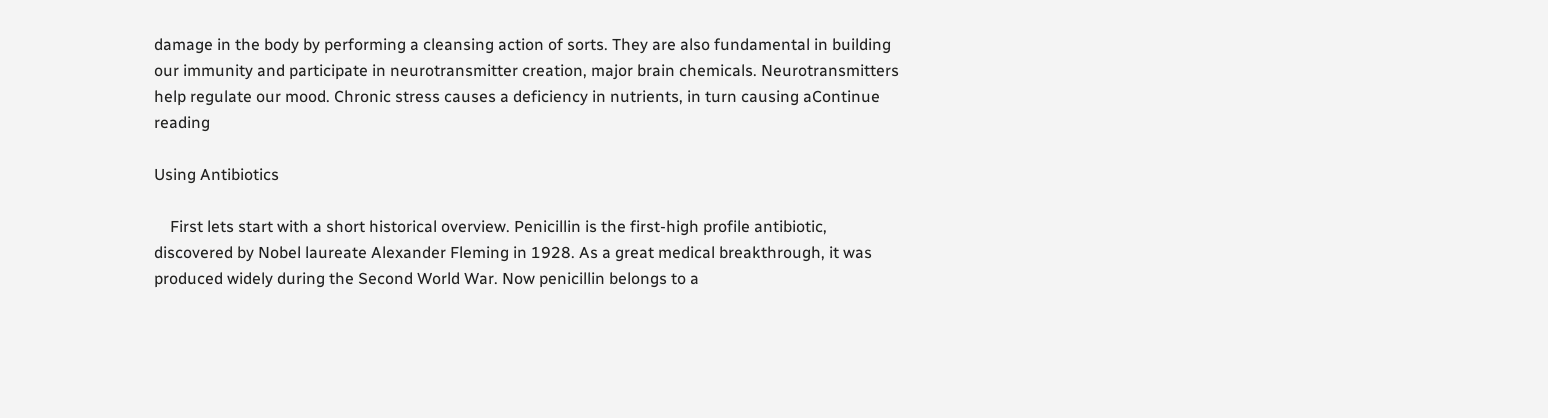damage in the body by performing a cleansing action of sorts. They are also fundamental in building our immunity and participate in neurotransmitter creation, major brain chemicals. Neurotransmitters help regulate our mood. Chronic stress causes a deficiency in nutrients, in turn causing aContinue reading

Using Antibiotics

    First lets start with a short historical overview. Penicillin is the first-high profile antibiotic, discovered by Nobel laureate Alexander Fleming in 1928. As a great medical breakthrough, it was produced widely during the Second World War. Now penicillin belongs to a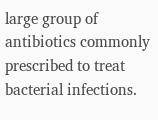large group of antibiotics commonly prescribed to treat bacterial infections.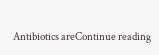Antibiotics areContinue reading